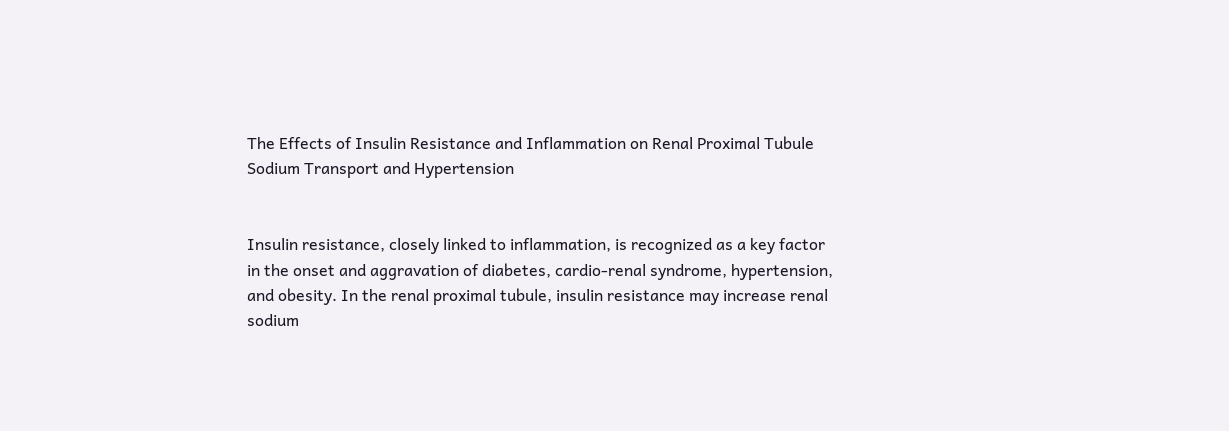The Effects of Insulin Resistance and Inflammation on Renal Proximal Tubule Sodium Transport and Hypertension


Insulin resistance, closely linked to inflammation, is recognized as a key factor in the onset and aggravation of diabetes, cardio-renal syndrome, hypertension, and obesity. In the renal proximal tubule, insulin resistance may increase renal sodium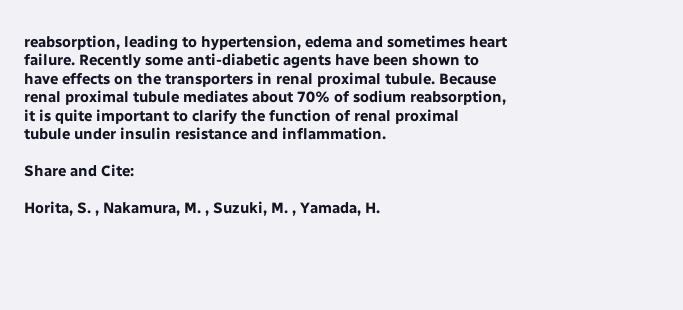reabsorption, leading to hypertension, edema and sometimes heart failure. Recently some anti-diabetic agents have been shown to have effects on the transporters in renal proximal tubule. Because renal proximal tubule mediates about 70% of sodium reabsorption, it is quite important to clarify the function of renal proximal tubule under insulin resistance and inflammation.

Share and Cite:

Horita, S. , Nakamura, M. , Suzuki, M. , Yamada, H.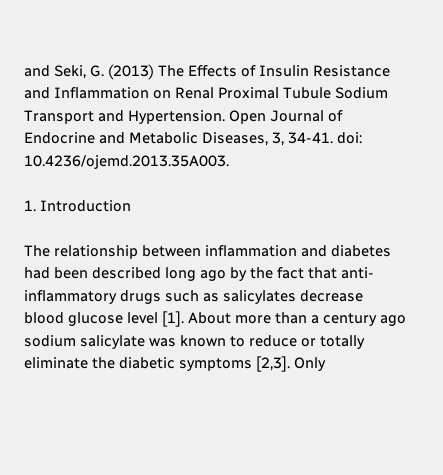and Seki, G. (2013) The Effects of Insulin Resistance and Inflammation on Renal Proximal Tubule Sodium Transport and Hypertension. Open Journal of Endocrine and Metabolic Diseases, 3, 34-41. doi: 10.4236/ojemd.2013.35A003.

1. Introduction

The relationship between inflammation and diabetes had been described long ago by the fact that anti-inflammatory drugs such as salicylates decrease blood glucose level [1]. About more than a century ago sodium salicylate was known to reduce or totally eliminate the diabetic symptoms [2,3]. Only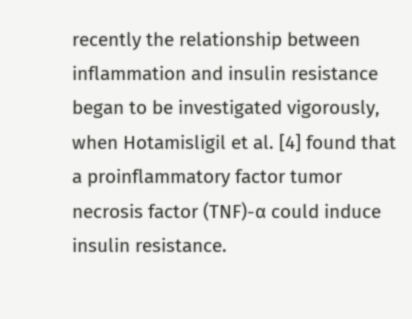recently the relationship between inflammation and insulin resistance began to be investigated vigorously, when Hotamisligil et al. [4] found that a proinflammatory factor tumor necrosis factor (TNF)-α could induce insulin resistance.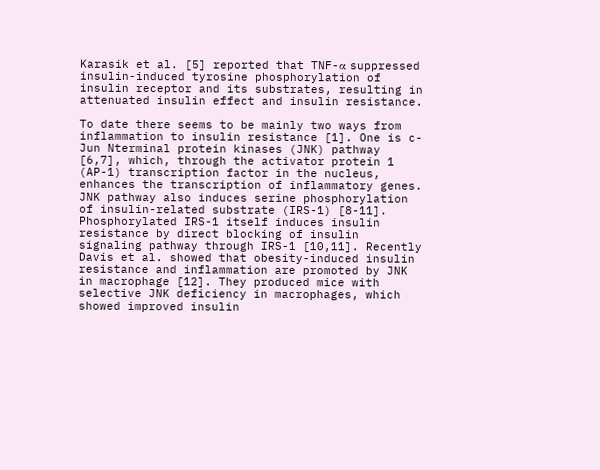Karasik et al. [5] reported that TNF-α suppressed insulin-induced tyrosine phosphorylation of insulin receptor and its substrates, resulting in attenuated insulin effect and insulin resistance.

To date there seems to be mainly two ways from inflammation to insulin resistance [1]. One is c-Jun Nterminal protein kinases (JNK) pathway [6,7], which, through the activator protein 1 (AP-1) transcription factor in the nucleus, enhances the transcription of inflammatory genes. JNK pathway also induces serine phosphorylation of insulin-related substrate (IRS-1) [8-11]. Phosphorylated IRS-1 itself induces insulin resistance by direct blocking of insulin signaling pathway through IRS-1 [10,11]. Recently Davis et al. showed that obesity-induced insulin resistance and inflammation are promoted by JNK in macrophage [12]. They produced mice with selective JNK deficiency in macrophages, which showed improved insulin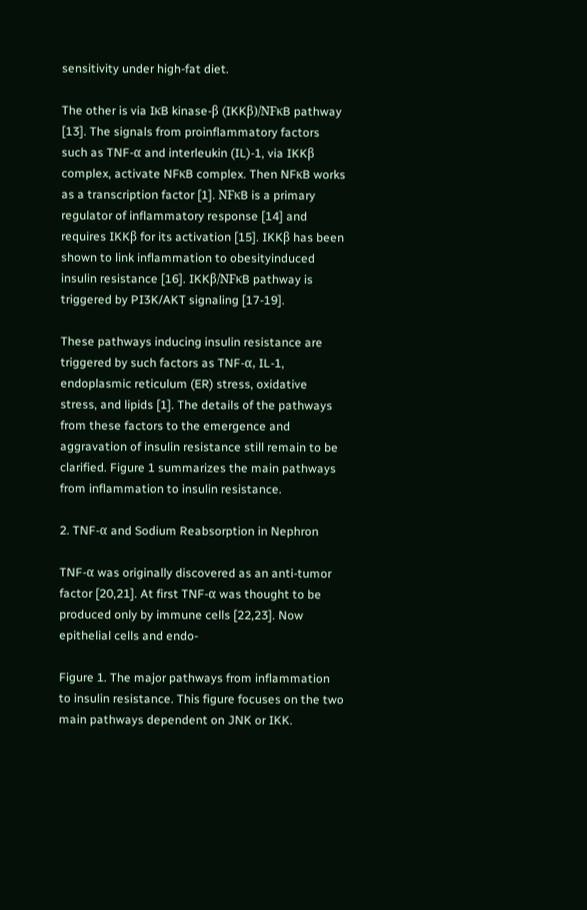sensitivity under high-fat diet.

The other is via IκB kinase-β (IKKβ)/NFκB pathway [13]. The signals from proinflammatory factors such as TNF-α and interleukin (IL)-1, via IKKβ complex, activate NFκB complex. Then NFκB works as a transcription factor [1]. NFκB is a primary regulator of inflammatory response [14] and requires IKKβ for its activation [15]. IKKβ has been shown to link inflammation to obesityinduced insulin resistance [16]. IKKβ/NFκB pathway is triggered by PI3K/AKT signaling [17-19].

These pathways inducing insulin resistance are triggered by such factors as TNF-α, IL-1, endoplasmic reticulum (ER) stress, oxidative stress, and lipids [1]. The details of the pathways from these factors to the emergence and aggravation of insulin resistance still remain to be clarified. Figure 1 summarizes the main pathways from inflammation to insulin resistance.

2. TNF-α and Sodium Reabsorption in Nephron

TNF-α was originally discovered as an anti-tumor factor [20,21]. At first TNF-α was thought to be produced only by immune cells [22,23]. Now epithelial cells and endo-

Figure 1. The major pathways from inflammation to insulin resistance. This figure focuses on the two main pathways dependent on JNK or IKK.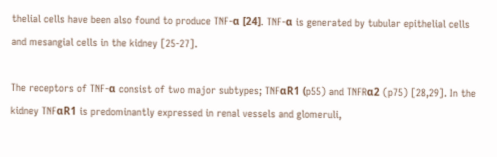thelial cells have been also found to produce TNF-α [24]. TNF-α is generated by tubular epithelial cells and mesangial cells in the kidney [25-27].

The receptors of TNF-α consist of two major subtypes; TNFαR1 (p55) and TNFRα2 (p75) [28,29]. In the kidney TNFαR1 is predominantly expressed in renal vessels and glomeruli,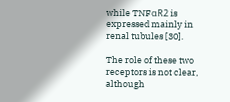while TNFαR2 is expressed mainly in renal tubules [30].

The role of these two receptors is not clear, although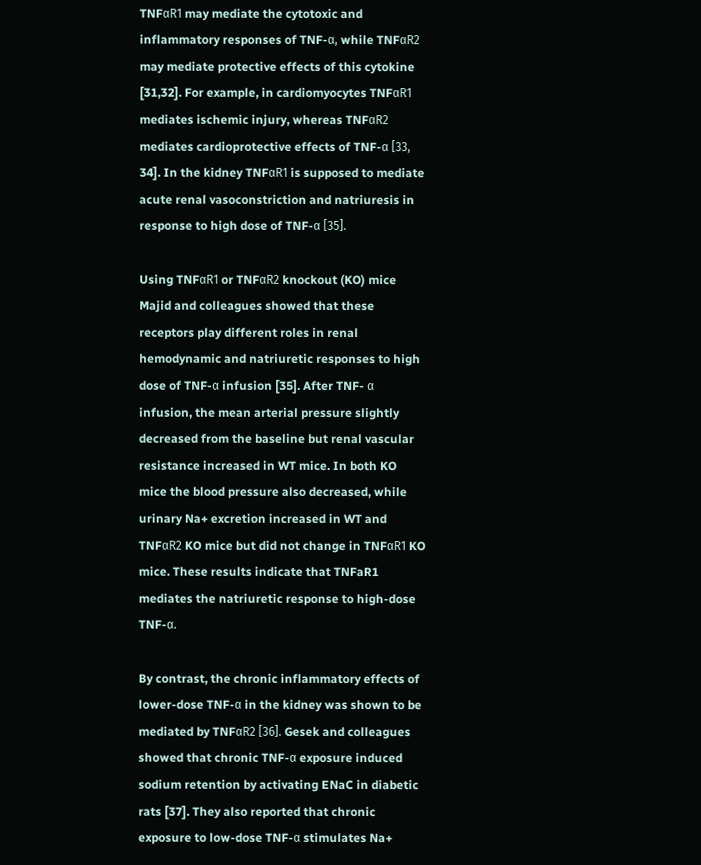TNFαR1 may mediate the cytotoxic and inflammatory responses of TNF-α, while TNFαR2 may mediate protective effects of this cytokine [31,32]. For example, in cardiomyocytes TNFαR1 mediates ischemic injury, whereas TNFαR2 mediates cardioprotective effects of TNF-α [33, 34]. In the kidney TNFαR1 is supposed to mediate acute renal vasoconstriction and natriuresis in response to high dose of TNF-α [35].

Using TNFαR1 or TNFαR2 knockout (KO) mice Majid and colleagues showed that these receptors play different roles in renal hemodynamic and natriuretic responses to high dose of TNF-α infusion [35]. After TNF- α infusion, the mean arterial pressure slightly decreased from the baseline but renal vascular resistance increased in WT mice. In both KO mice the blood pressure also decreased, while urinary Na+ excretion increased in WT and TNFαR2 KO mice but did not change in TNFαR1 KO mice. These results indicate that TNFaR1 mediates the natriuretic response to high-dose TNF-α.

By contrast, the chronic inflammatory effects of lower-dose TNF-α in the kidney was shown to be mediated by TNFαR2 [36]. Gesek and colleagues showed that chronic TNF-α exposure induced sodium retention by activating ENaC in diabetic rats [37]. They also reported that chronic exposure to low-dose TNF-α stimulates Na+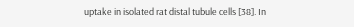uptake in isolated rat distal tubule cells [38]. In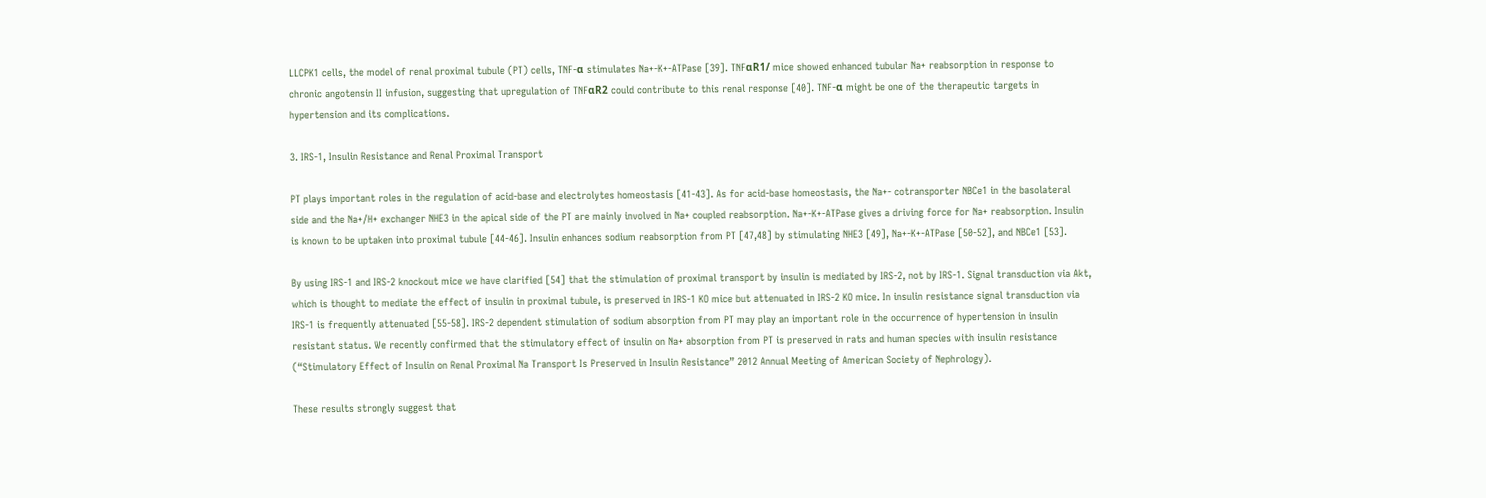LLCPK1 cells, the model of renal proximal tubule (PT) cells, TNF-α stimulates Na+-K+-ATPase [39]. TNFαR1/ mice showed enhanced tubular Na+ reabsorption in response to chronic angotensin II infusion, suggesting that upregulation of TNFαR2 could contribute to this renal response [40]. TNF-α might be one of the therapeutic targets in hypertension and its complications.

3. IRS-1, Insulin Resistance and Renal Proximal Transport

PT plays important roles in the regulation of acid-base and electrolytes homeostasis [41-43]. As for acid-base homeostasis, the Na+- cotransporter NBCe1 in the basolateral side and the Na+/H+ exchanger NHE3 in the apical side of the PT are mainly involved in Na+ coupled reabsorption. Na+-K+-ATPase gives a driving force for Na+ reabsorption. Insulin is known to be uptaken into proximal tubule [44-46]. Insulin enhances sodium reabsorption from PT [47,48] by stimulating NHE3 [49], Na+-K+-ATPase [50-52], and NBCe1 [53].

By using IRS-1 and IRS-2 knockout mice we have clarified [54] that the stimulation of proximal transport by insulin is mediated by IRS-2, not by IRS-1. Signal transduction via Akt, which is thought to mediate the effect of insulin in proximal tubule, is preserved in IRS-1 KO mice but attenuated in IRS-2 KO mice. In insulin resistance signal transduction via IRS-1 is frequently attenuated [55-58]. IRS-2 dependent stimulation of sodium absorption from PT may play an important role in the occurrence of hypertension in insulin resistant status. We recently confirmed that the stimulatory effect of insulin on Na+ absorption from PT is preserved in rats and human species with insulin resistance (“Stimulatory Effect of Insulin on Renal Proximal Na Transport Is Preserved in Insulin Resistance” 2012 Annual Meeting of American Society of Nephrology).

These results strongly suggest that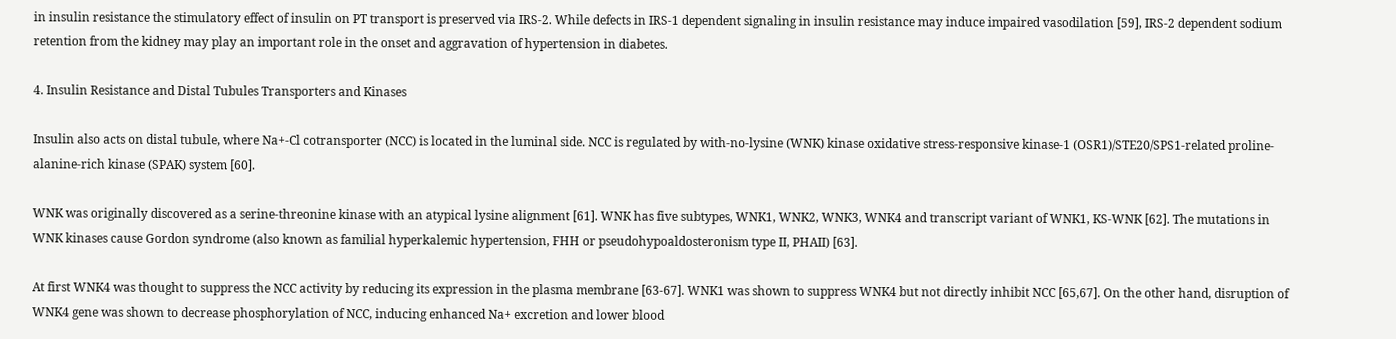in insulin resistance the stimulatory effect of insulin on PT transport is preserved via IRS-2. While defects in IRS-1 dependent signaling in insulin resistance may induce impaired vasodilation [59], IRS-2 dependent sodium retention from the kidney may play an important role in the onset and aggravation of hypertension in diabetes.

4. Insulin Resistance and Distal Tubules Transporters and Kinases

Insulin also acts on distal tubule, where Na+-Cl cotransporter (NCC) is located in the luminal side. NCC is regulated by with-no-lysine (WNK) kinase oxidative stress-responsive kinase-1 (OSR1)/STE20/SPS1-related proline-alanine-rich kinase (SPAK) system [60].

WNK was originally discovered as a serine-threonine kinase with an atypical lysine alignment [61]. WNK has five subtypes, WNK1, WNK2, WNK3, WNK4 and transcript variant of WNK1, KS-WNK [62]. The mutations in WNK kinases cause Gordon syndrome (also known as familial hyperkalemic hypertension, FHH or pseudohypoaldosteronism type II, PHAII) [63].

At first WNK4 was thought to suppress the NCC activity by reducing its expression in the plasma membrane [63-67]. WNK1 was shown to suppress WNK4 but not directly inhibit NCC [65,67]. On the other hand, disruption of WNK4 gene was shown to decrease phosphorylation of NCC, inducing enhanced Na+ excretion and lower blood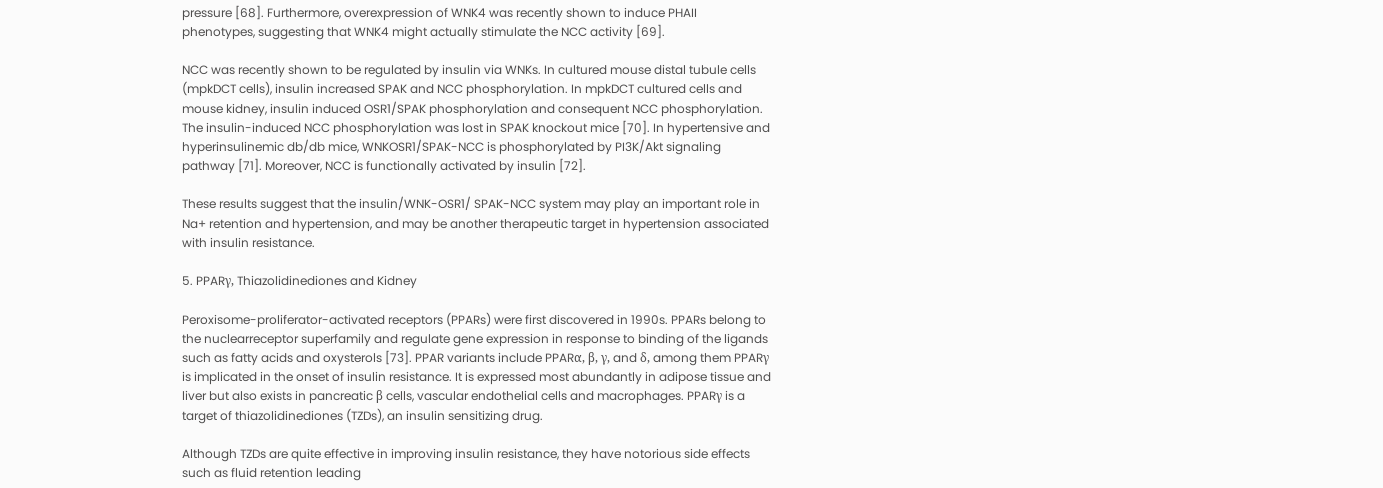pressure [68]. Furthermore, overexpression of WNK4 was recently shown to induce PHAII phenotypes, suggesting that WNK4 might actually stimulate the NCC activity [69].

NCC was recently shown to be regulated by insulin via WNKs. In cultured mouse distal tubule cells (mpkDCT cells), insulin increased SPAK and NCC phosphorylation. In mpkDCT cultured cells and mouse kidney, insulin induced OSR1/SPAK phosphorylation and consequent NCC phosphorylation. The insulin-induced NCC phosphorylation was lost in SPAK knockout mice [70]. In hypertensive and hyperinsulinemic db/db mice, WNKOSR1/SPAK-NCC is phosphorylated by PI3K/Akt signaling pathway [71]. Moreover, NCC is functionally activated by insulin [72].

These results suggest that the insulin/WNK-OSR1/ SPAK-NCC system may play an important role in Na+ retention and hypertension, and may be another therapeutic target in hypertension associated with insulin resistance.

5. PPARγ, Thiazolidinediones and Kidney

Peroxisome-proliferator-activated receptors (PPARs) were first discovered in 1990s. PPARs belong to the nuclearreceptor superfamily and regulate gene expression in response to binding of the ligands such as fatty acids and oxysterols [73]. PPAR variants include PPARα, β, γ, and δ, among them PPARγ is implicated in the onset of insulin resistance. It is expressed most abundantly in adipose tissue and liver but also exists in pancreatic β cells, vascular endothelial cells and macrophages. PPARγ is a target of thiazolidinediones (TZDs), an insulin sensitizing drug.

Although TZDs are quite effective in improving insulin resistance, they have notorious side effects such as fluid retention leading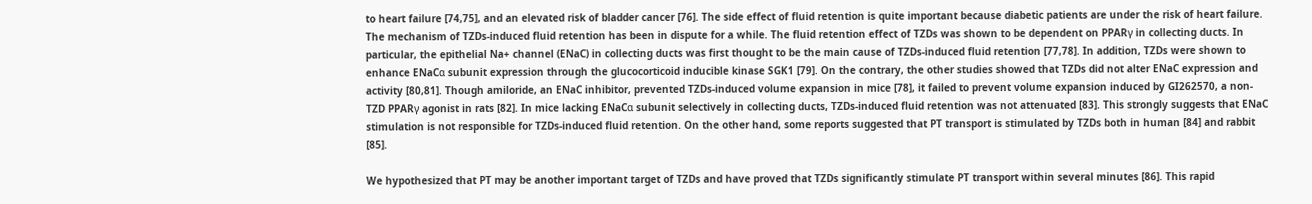to heart failure [74,75], and an elevated risk of bladder cancer [76]. The side effect of fluid retention is quite important because diabetic patients are under the risk of heart failure. The mechanism of TZDs-induced fluid retention has been in dispute for a while. The fluid retention effect of TZDs was shown to be dependent on PPARγ in collecting ducts. In particular, the epithelial Na+ channel (ENaC) in collecting ducts was first thought to be the main cause of TZDs-induced fluid retention [77,78]. In addition, TZDs were shown to enhance ENaCα subunit expression through the glucocorticoid inducible kinase SGK1 [79]. On the contrary, the other studies showed that TZDs did not alter ENaC expression and activity [80,81]. Though amiloride, an ENaC inhibitor, prevented TZDs-induced volume expansion in mice [78], it failed to prevent volume expansion induced by GI262570, a non-TZD PPARγ agonist in rats [82]. In mice lacking ENaCα subunit selectively in collecting ducts, TZDs-induced fluid retention was not attenuated [83]. This strongly suggests that ENaC stimulation is not responsible for TZDs-induced fluid retention. On the other hand, some reports suggested that PT transport is stimulated by TZDs both in human [84] and rabbit [85].

We hypothesized that PT may be another important target of TZDs and have proved that TZDs significantly stimulate PT transport within several minutes [86]. This rapid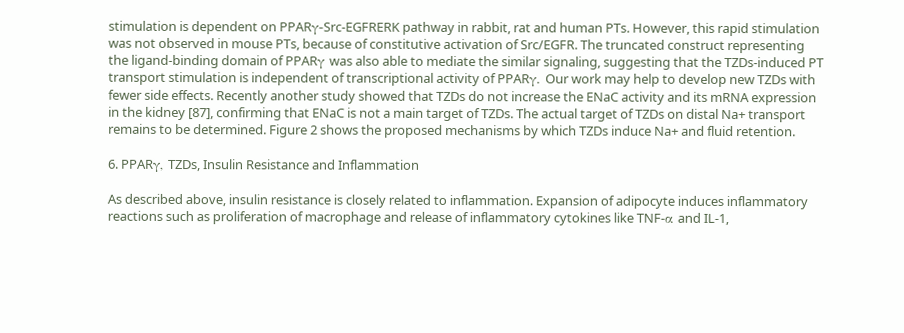stimulation is dependent on PPARγ-Src-EGFRERK pathway in rabbit, rat and human PTs. However, this rapid stimulation was not observed in mouse PTs, because of constitutive activation of Src/EGFR. The truncated construct representing the ligand-binding domain of PPARγ was also able to mediate the similar signaling, suggesting that the TZDs-induced PT transport stimulation is independent of transcriptional activity of PPARγ. Our work may help to develop new TZDs with fewer side effects. Recently another study showed that TZDs do not increase the ENaC activity and its mRNA expression in the kidney [87], confirming that ENaC is not a main target of TZDs. The actual target of TZDs on distal Na+ transport remains to be determined. Figure 2 shows the proposed mechanisms by which TZDs induce Na+ and fluid retention.

6. PPARγ, TZDs, Insulin Resistance and Inflammation

As described above, insulin resistance is closely related to inflammation. Expansion of adipocyte induces inflammatory reactions such as proliferation of macrophage and release of inflammatory cytokines like TNF-α and IL-1,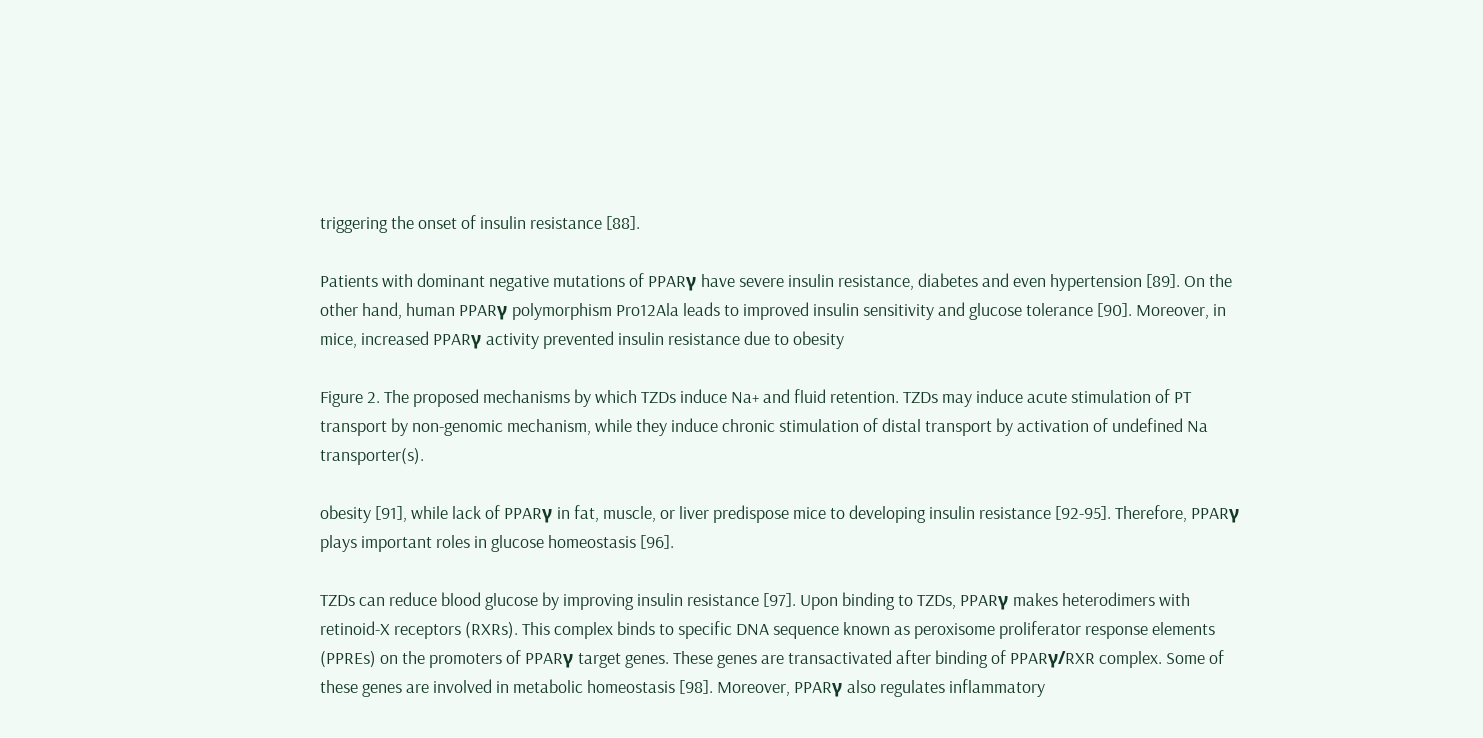triggering the onset of insulin resistance [88].

Patients with dominant negative mutations of PPARγ have severe insulin resistance, diabetes and even hypertension [89]. On the other hand, human PPARγ polymorphism Pro12Ala leads to improved insulin sensitivity and glucose tolerance [90]. Moreover, in mice, increased PPARγ activity prevented insulin resistance due to obesity

Figure 2. The proposed mechanisms by which TZDs induce Na+ and fluid retention. TZDs may induce acute stimulation of PT transport by non-genomic mechanism, while they induce chronic stimulation of distal transport by activation of undefined Na transporter(s).

obesity [91], while lack of PPARγ in fat, muscle, or liver predispose mice to developing insulin resistance [92-95]. Therefore, PPARγ plays important roles in glucose homeostasis [96].

TZDs can reduce blood glucose by improving insulin resistance [97]. Upon binding to TZDs, PPARγ makes heterodimers with retinoid-X receptors (RXRs). This complex binds to specific DNA sequence known as peroxisome proliferator response elements (PPREs) on the promoters of PPARγ target genes. These genes are transactivated after binding of PPARγ/RXR complex. Some of these genes are involved in metabolic homeostasis [98]. Moreover, PPARγ also regulates inflammatory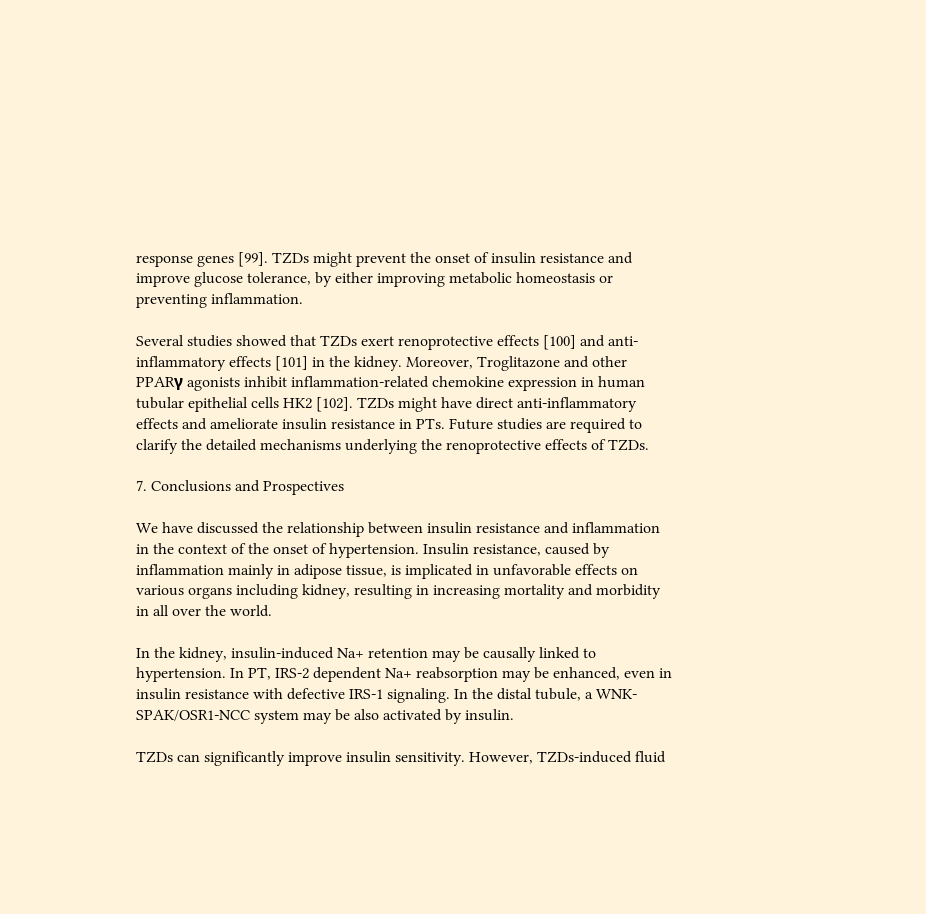response genes [99]. TZDs might prevent the onset of insulin resistance and improve glucose tolerance, by either improving metabolic homeostasis or preventing inflammation.

Several studies showed that TZDs exert renoprotective effects [100] and anti-inflammatory effects [101] in the kidney. Moreover, Troglitazone and other PPARγ agonists inhibit inflammation-related chemokine expression in human tubular epithelial cells HK2 [102]. TZDs might have direct anti-inflammatory effects and ameliorate insulin resistance in PTs. Future studies are required to clarify the detailed mechanisms underlying the renoprotective effects of TZDs.

7. Conclusions and Prospectives

We have discussed the relationship between insulin resistance and inflammation in the context of the onset of hypertension. Insulin resistance, caused by inflammation mainly in adipose tissue, is implicated in unfavorable effects on various organs including kidney, resulting in increasing mortality and morbidity in all over the world.

In the kidney, insulin-induced Na+ retention may be causally linked to hypertension. In PT, IRS-2 dependent Na+ reabsorption may be enhanced, even in insulin resistance with defective IRS-1 signaling. In the distal tubule, a WNK-SPAK/OSR1-NCC system may be also activated by insulin.

TZDs can significantly improve insulin sensitivity. However, TZDs-induced fluid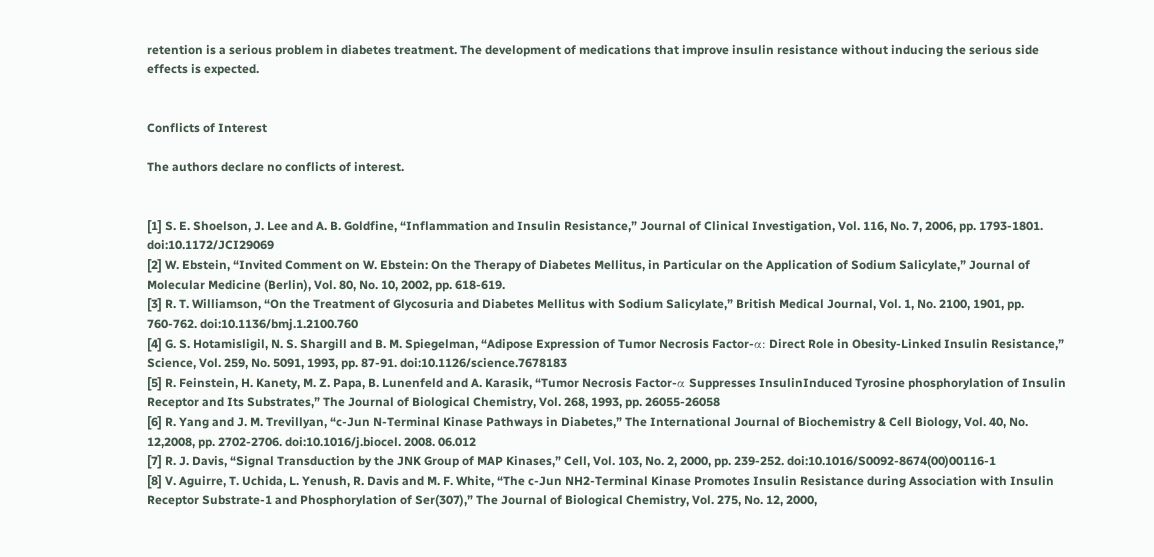retention is a serious problem in diabetes treatment. The development of medications that improve insulin resistance without inducing the serious side effects is expected.


Conflicts of Interest

The authors declare no conflicts of interest.


[1] S. E. Shoelson, J. Lee and A. B. Goldfine, “Inflammation and Insulin Resistance,” Journal of Clinical Investigation, Vol. 116, No. 7, 2006, pp. 1793-1801. doi:10.1172/JCI29069
[2] W. Ebstein, “Invited Comment on W. Ebstein: On the Therapy of Diabetes Mellitus, in Particular on the Application of Sodium Salicylate,” Journal of Molecular Medicine (Berlin), Vol. 80, No. 10, 2002, pp. 618-619.
[3] R. T. Williamson, “On the Treatment of Glycosuria and Diabetes Mellitus with Sodium Salicylate,” British Medical Journal, Vol. 1, No. 2100, 1901, pp. 760-762. doi:10.1136/bmj.1.2100.760
[4] G. S. Hotamisligil, N. S. Shargill and B. M. Spiegelman, “Adipose Expression of Tumor Necrosis Factor-α: Direct Role in Obesity-Linked Insulin Resistance,” Science, Vol. 259, No. 5091, 1993, pp. 87-91. doi:10.1126/science.7678183
[5] R. Feinstein, H. Kanety, M. Z. Papa, B. Lunenfeld and A. Karasik, “Tumor Necrosis Factor-α Suppresses InsulinInduced Tyrosine phosphorylation of Insulin Receptor and Its Substrates,” The Journal of Biological Chemistry, Vol. 268, 1993, pp. 26055-26058
[6] R. Yang and J. M. Trevillyan, “c-Jun N-Terminal Kinase Pathways in Diabetes,” The International Journal of Biochemistry & Cell Biology, Vol. 40, No. 12,2008, pp. 2702-2706. doi:10.1016/j.biocel. 2008. 06.012
[7] R. J. Davis, “Signal Transduction by the JNK Group of MAP Kinases,” Cell, Vol. 103, No. 2, 2000, pp. 239-252. doi:10.1016/S0092-8674(00)00116-1
[8] V. Aguirre, T. Uchida, L. Yenush, R. Davis and M. F. White, “The c-Jun NH2-Terminal Kinase Promotes Insulin Resistance during Association with Insulin Receptor Substrate-1 and Phosphorylation of Ser(307),” The Journal of Biological Chemistry, Vol. 275, No. 12, 2000,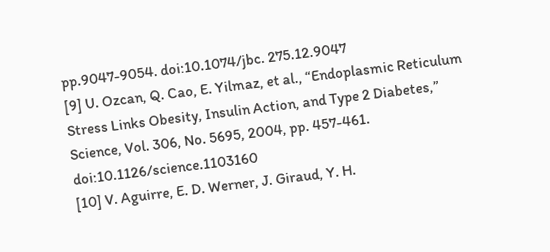pp.9047-9054. doi:10.1074/jbc. 275.12.9047
[9] U. Ozcan, Q. Cao, E. Yilmaz, et al., “Endoplasmic Reticulum Stress Links Obesity, Insulin Action, and Type 2 Diabetes,” Science, Vol. 306, No. 5695, 2004, pp. 457-461. doi:10.1126/science.1103160
[10] V. Aguirre, E. D. Werner, J. Giraud, Y. H.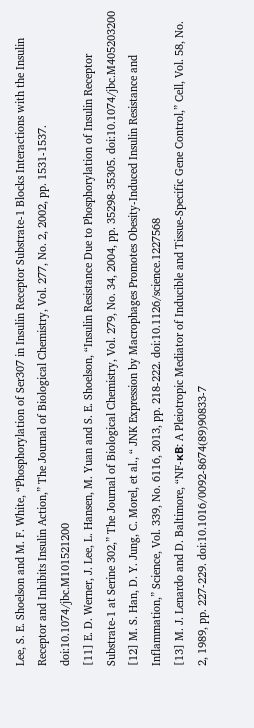Lee, S. E. Shoelson and M. F. White, “Phosphorylation of Ser307 in Insulin Receptor Substrate-1 Blocks Interactions with the Insulin Receptor and Inhibits Insulin Action,” The Journal of Biological Chemistry, Vol. 277, No. 2, 2002, pp. 1531-1537. doi:10.1074/jbc.M101521200
[11] E. D. Werner, J. Lee, L. Hansen, M. Yuan and S. E. Shoelson, “Insulin Resistance Due to Phosphorylation of Insulin Receptor Substrate-1 at Serine 302,” The Journal of Biological Chemistry, Vol. 279, No. 34, 2004, pp. 35298-35305. doi:10.1074/jbc.M405203200
[12] M. S. Han, D. Y. Jung, C. Morel, et al., “ JNK Expression by Macrophages Promotes Obesity-Induced Insulin Resistance and Inflammation,” Science, Vol. 339, No. 6116, 2013, pp. 218-222. doi:10.1126/science.1227568
[13] M. J. Lenardo and D. Baltimore, “NF-κB: A Pleiotropic Mediator of Inducible and Tissue-Specific Gene Control,” Cell, Vol. 58, No. 2, 1989, pp. 227-229. doi:10.1016/0092-8674(89)90833-7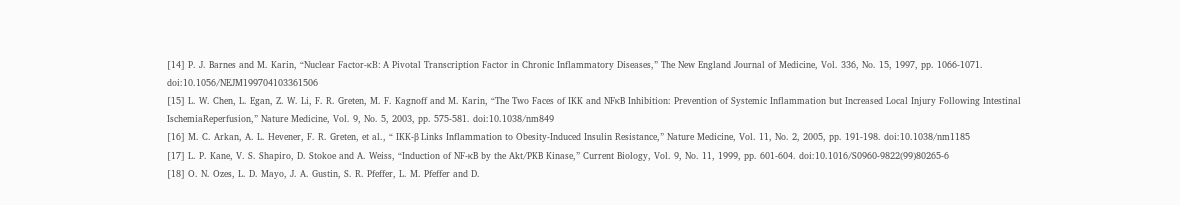[14] P. J. Barnes and M. Karin, “Nuclear Factor-κB: A Pivotal Transcription Factor in Chronic Inflammatory Diseases,” The New England Journal of Medicine, Vol. 336, No. 15, 1997, pp. 1066-1071. doi:10.1056/NEJM199704103361506
[15] L. W. Chen, L. Egan, Z. W. Li, F. R. Greten, M. F. Kagnoff and M. Karin, “The Two Faces of IKK and NFκB Inhibition: Prevention of Systemic Inflammation but Increased Local Injury Following Intestinal IschemiaReperfusion,” Nature Medicine, Vol. 9, No. 5, 2003, pp. 575-581. doi:10.1038/nm849
[16] M. C. Arkan, A. L. Hevener, F. R. Greten, et al., “ IKK-β Links Inflammation to Obesity-Induced Insulin Resistance,” Nature Medicine, Vol. 11, No. 2, 2005, pp. 191-198. doi:10.1038/nm1185
[17] L. P. Kane, V. S. Shapiro, D. Stokoe and A. Weiss, “Induction of NF-κB by the Akt/PKB Kinase,” Current Biology, Vol. 9, No. 11, 1999, pp. 601-604. doi:10.1016/S0960-9822(99)80265-6
[18] O. N. Ozes, L. D. Mayo, J. A. Gustin, S. R. Pfeffer, L. M. Pfeffer and D.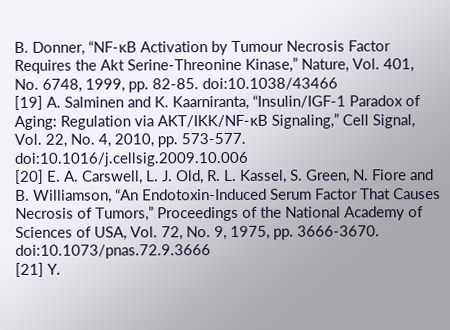B. Donner, “NF-κB Activation by Tumour Necrosis Factor Requires the Akt Serine-Threonine Kinase,” Nature, Vol. 401, No. 6748, 1999, pp. 82-85. doi:10.1038/43466
[19] A. Salminen and K. Kaarniranta, “Insulin/IGF-1 Paradox of Aging: Regulation via AKT/IKK/NF-κB Signaling,” Cell Signal, Vol. 22, No. 4, 2010, pp. 573-577. doi:10.1016/j.cellsig.2009.10.006
[20] E. A. Carswell, L. J. Old, R. L. Kassel, S. Green, N. Fiore and B. Williamson, “An Endotoxin-Induced Serum Factor That Causes Necrosis of Tumors,” Proceedings of the National Academy of Sciences of USA, Vol. 72, No. 9, 1975, pp. 3666-3670. doi:10.1073/pnas.72.9.3666
[21] Y.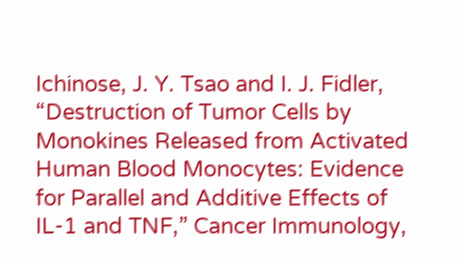Ichinose, J. Y. Tsao and I. J. Fidler, “Destruction of Tumor Cells by Monokines Released from Activated Human Blood Monocytes: Evidence for Parallel and Additive Effects of IL-1 and TNF,” Cancer Immunology,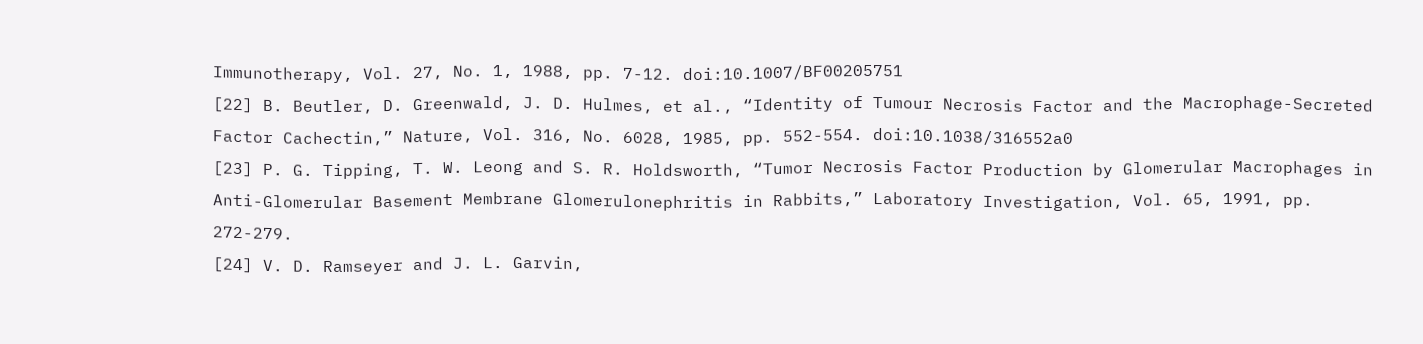Immunotherapy, Vol. 27, No. 1, 1988, pp. 7-12. doi:10.1007/BF00205751
[22] B. Beutler, D. Greenwald, J. D. Hulmes, et al., “Identity of Tumour Necrosis Factor and the Macrophage-Secreted Factor Cachectin,” Nature, Vol. 316, No. 6028, 1985, pp. 552-554. doi:10.1038/316552a0
[23] P. G. Tipping, T. W. Leong and S. R. Holdsworth, “Tumor Necrosis Factor Production by Glomerular Macrophages in Anti-Glomerular Basement Membrane Glomerulonephritis in Rabbits,” Laboratory Investigation, Vol. 65, 1991, pp. 272-279.
[24] V. D. Ramseyer and J. L. Garvin,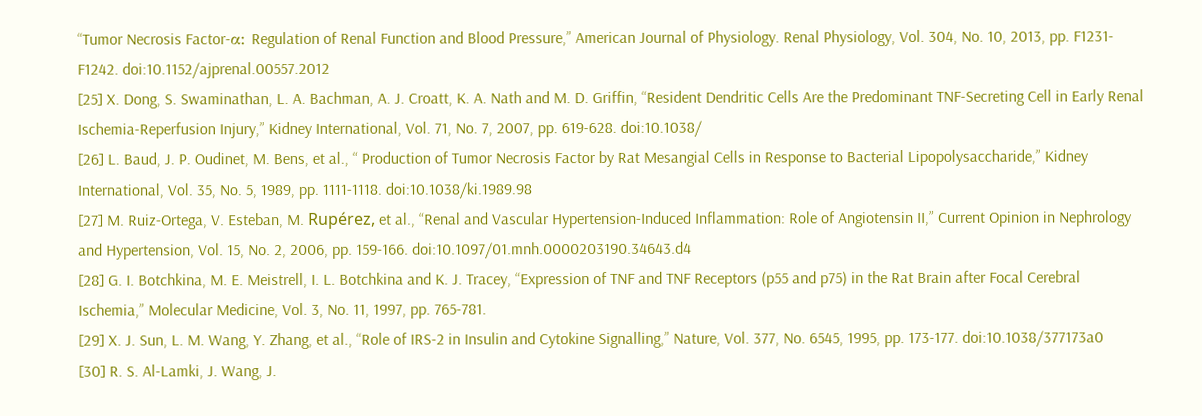“Tumor Necrosis Factor-α: Regulation of Renal Function and Blood Pressure,” American Journal of Physiology. Renal Physiology, Vol. 304, No. 10, 2013, pp. F1231-F1242. doi:10.1152/ajprenal.00557.2012
[25] X. Dong, S. Swaminathan, L. A. Bachman, A. J. Croatt, K. A. Nath and M. D. Griffin, “Resident Dendritic Cells Are the Predominant TNF-Secreting Cell in Early Renal Ischemia-Reperfusion Injury,” Kidney International, Vol. 71, No. 7, 2007, pp. 619-628. doi:10.1038/
[26] L. Baud, J. P. Oudinet, M. Bens, et al., “ Production of Tumor Necrosis Factor by Rat Mesangial Cells in Response to Bacterial Lipopolysaccharide,” Kidney International, Vol. 35, No. 5, 1989, pp. 1111-1118. doi:10.1038/ki.1989.98
[27] M. Ruiz-Ortega, V. Esteban, M. Rupérez, et al., “Renal and Vascular Hypertension-Induced Inflammation: Role of Angiotensin II,” Current Opinion in Nephrology and Hypertension, Vol. 15, No. 2, 2006, pp. 159-166. doi:10.1097/01.mnh.0000203190.34643.d4
[28] G. I. Botchkina, M. E. Meistrell, I. L. Botchkina and K. J. Tracey, “Expression of TNF and TNF Receptors (p55 and p75) in the Rat Brain after Focal Cerebral Ischemia,” Molecular Medicine, Vol. 3, No. 11, 1997, pp. 765-781.
[29] X. J. Sun, L. M. Wang, Y. Zhang, et al., “Role of IRS-2 in Insulin and Cytokine Signalling,” Nature, Vol. 377, No. 6545, 1995, pp. 173-177. doi:10.1038/377173a0
[30] R. S. Al-Lamki, J. Wang, J.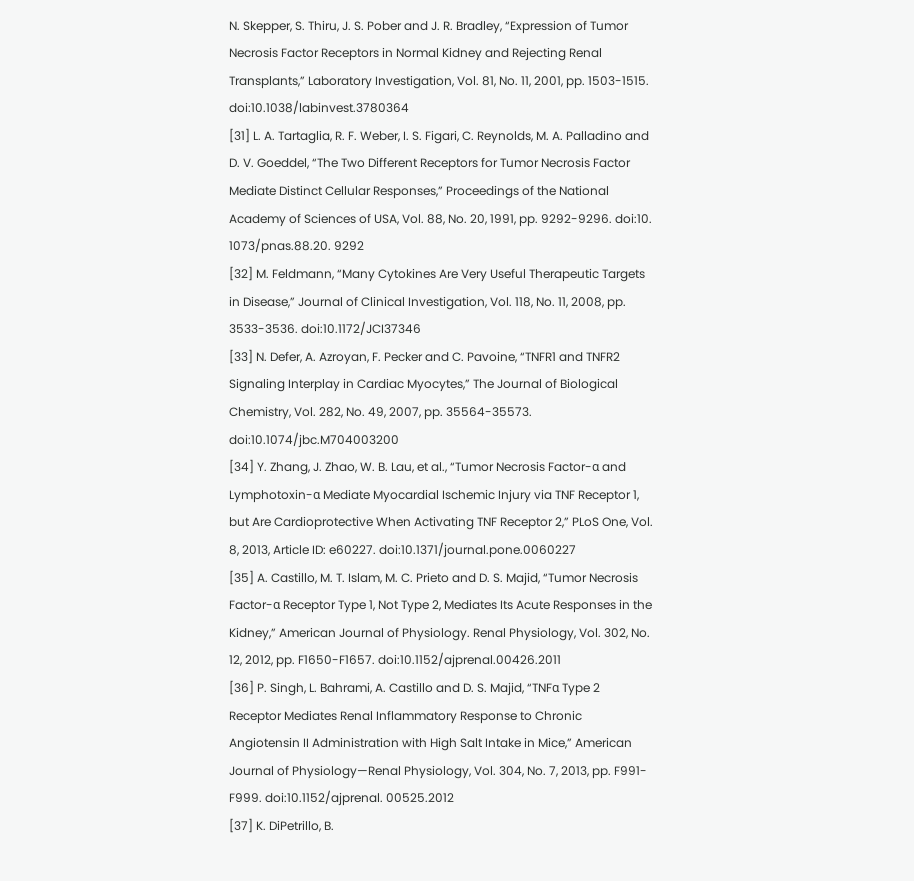N. Skepper, S. Thiru, J. S. Pober and J. R. Bradley, “Expression of Tumor Necrosis Factor Receptors in Normal Kidney and Rejecting Renal Transplants,” Laboratory Investigation, Vol. 81, No. 11, 2001, pp. 1503-1515. doi:10.1038/labinvest.3780364
[31] L. A. Tartaglia, R. F. Weber, I. S. Figari, C. Reynolds, M. A. Palladino and D. V. Goeddel, “The Two Different Receptors for Tumor Necrosis Factor Mediate Distinct Cellular Responses,” Proceedings of the National Academy of Sciences of USA, Vol. 88, No. 20, 1991, pp. 9292-9296. doi:10. 1073/pnas.88.20. 9292
[32] M. Feldmann, “Many Cytokines Are Very Useful Therapeutic Targets in Disease,” Journal of Clinical Investigation, Vol. 118, No. 11, 2008, pp. 3533-3536. doi:10.1172/JCI37346
[33] N. Defer, A. Azroyan, F. Pecker and C. Pavoine, “TNFR1 and TNFR2 Signaling Interplay in Cardiac Myocytes,” The Journal of Biological Chemistry, Vol. 282, No. 49, 2007, pp. 35564-35573. doi:10.1074/jbc.M704003200
[34] Y. Zhang, J. Zhao, W. B. Lau, et al., “Tumor Necrosis Factor-α and Lymphotoxin-α Mediate Myocardial Ischemic Injury via TNF Receptor 1, but Are Cardioprotective When Activating TNF Receptor 2,” PLoS One, Vol. 8, 2013, Article ID: e60227. doi:10.1371/journal.pone.0060227
[35] A. Castillo, M. T. Islam, M. C. Prieto and D. S. Majid, “Tumor Necrosis Factor-α Receptor Type 1, Not Type 2, Mediates Its Acute Responses in the Kidney,” American Journal of Physiology. Renal Physiology, Vol. 302, No. 12, 2012, pp. F1650-F1657. doi:10.1152/ajprenal.00426.2011
[36] P. Singh, L. Bahrami, A. Castillo and D. S. Majid, “TNFα Type 2 Receptor Mediates Renal Inflammatory Response to Chronic Angiotensin II Administration with High Salt Intake in Mice,” American Journal of Physiology—Renal Physiology, Vol. 304, No. 7, 2013, pp. F991-F999. doi:10.1152/ajprenal. 00525.2012
[37] K. DiPetrillo, B.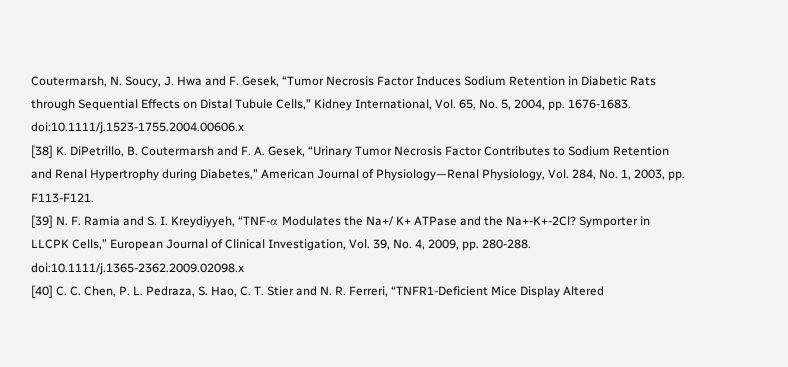Coutermarsh, N. Soucy, J. Hwa and F. Gesek, “Tumor Necrosis Factor Induces Sodium Retention in Diabetic Rats through Sequential Effects on Distal Tubule Cells,” Kidney International, Vol. 65, No. 5, 2004, pp. 1676-1683. doi:10.1111/j.1523-1755.2004.00606.x
[38] K. DiPetrillo, B. Coutermarsh and F. A. Gesek, “Urinary Tumor Necrosis Factor Contributes to Sodium Retention and Renal Hypertrophy during Diabetes,” American Journal of Physiology—Renal Physiology, Vol. 284, No. 1, 2003, pp. F113-F121.
[39] N. F. Ramia and S. I. Kreydiyyeh, “TNF-α Modulates the Na+/ K+ ATPase and the Na+-K+-2Cl? Symporter in LLCPK Cells,” European Journal of Clinical Investigation, Vol. 39, No. 4, 2009, pp. 280-288. doi:10.1111/j.1365-2362.2009.02098.x
[40] C. C. Chen, P. L. Pedraza, S. Hao, C. T. Stier and N. R. Ferreri, “TNFR1-Deficient Mice Display Altered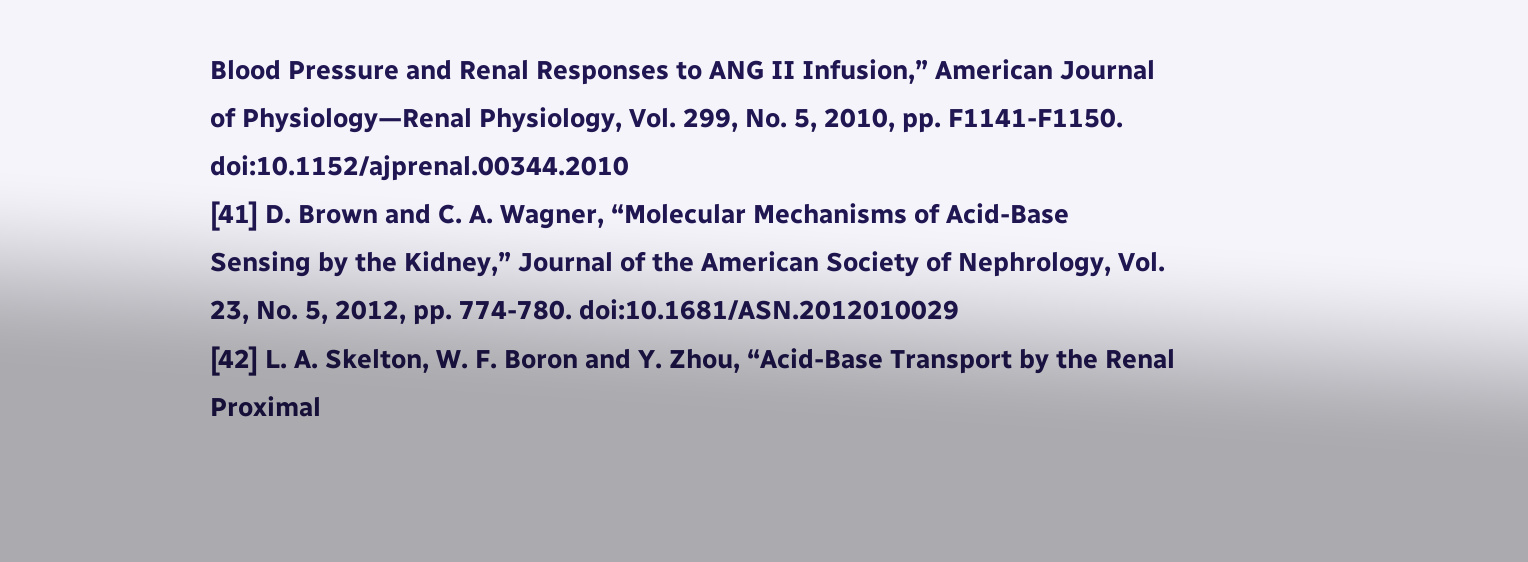Blood Pressure and Renal Responses to ANG II Infusion,” American Journal of Physiology—Renal Physiology, Vol. 299, No. 5, 2010, pp. F1141-F1150. doi:10.1152/ajprenal.00344.2010
[41] D. Brown and C. A. Wagner, “Molecular Mechanisms of Acid-Base Sensing by the Kidney,” Journal of the American Society of Nephrology, Vol. 23, No. 5, 2012, pp. 774-780. doi:10.1681/ASN.2012010029
[42] L. A. Skelton, W. F. Boron and Y. Zhou, “Acid-Base Transport by the Renal Proximal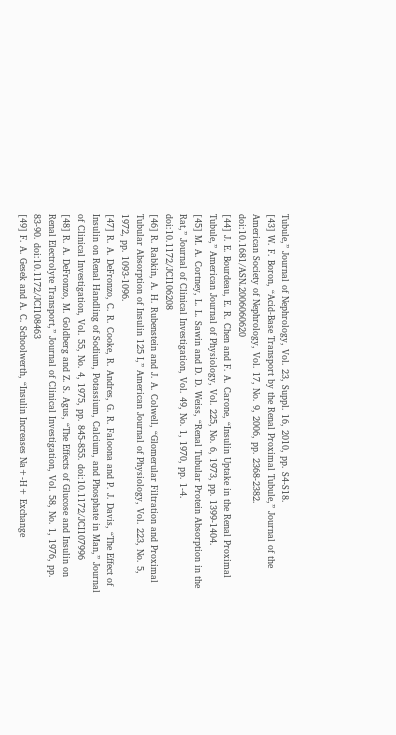Tubule,” Journal of Nephrology, Vol. 23, Suppl. 16, 2010, pp. S4-S18.
[43] W. F. Boron, “Acid-Base Transport by the Renal Proximal Tubule,” Journal of the American Society of Nephrology, Vol. 17, No. 9, 2006, pp. 2368-2382. doi:10.1681/ASN.2006060620
[44] J. E. Bourdeau, E. R. Chen and F. A. Carone, “Insulin Uptake in the Renal Proximal Tubule,” American Journal of Physiology, Vol. 225, No. 6, 1973, pp. 1399-1404.
[45] M. A. Cortney, L. L. Sawin and D. D. Weiss, “Renal Tubular Protein Absorption in the Rat,” Journal of Clinical Investigation, Vol. 49, No. 1, 1970, pp. 1-4. doi:10.1172/JCI106208
[46] R. Rabkin, A. H. Rubenstein and J. A. Colwell, “Glomerular Filtration and Proximal Tubular Absorption of Insulin 125 I,” American Journal of Physiology, Vol. 223, No. 5, 1972, pp. 1093-1096.
[47] R. A. DeFronzo, C. R. Cooke, R. Andres, G. R. Faloona and P. J. Davis, “The Effect of Insulin on Renal Handling of Sodium, Potassium, Calcium, and Phosphate in Man,” Journal of Clinical Investigation, Vol. 55, No. 4, 1975, pp. 845-855. doi:10.1172/JCI107996
[48] R. A. DeFronzo, M. Goldberg and Z. S. Agus, “The Effects of Glucose and Insulin on Renal Electrolyte Transport,” Journal of Clinical Investigation, Vol. 58, No. 1, 1976, pp. 83-90. doi:10.1172/JCI108463
[49] F. A. Gesek and A. C. Schoolwerth, “Insulin Increases Na+-H+ Exchange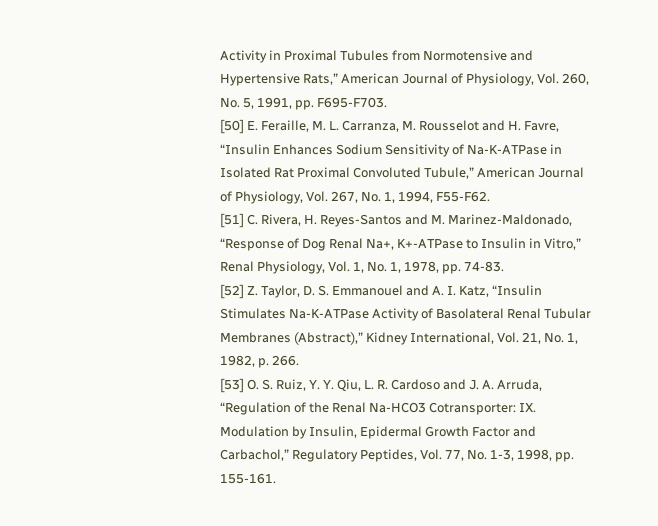Activity in Proximal Tubules from Normotensive and Hypertensive Rats,” American Journal of Physiology, Vol. 260, No. 5, 1991, pp. F695-F703.
[50] E. Feraille, M. L. Carranza, M. Rousselot and H. Favre, “Insulin Enhances Sodium Sensitivity of Na-K-ATPase in Isolated Rat Proximal Convoluted Tubule,” American Journal of Physiology, Vol. 267, No. 1, 1994, F55-F62.
[51] C. Rivera, H. Reyes-Santos and M. Marinez-Maldonado, “Response of Dog Renal Na+, K+-ATPase to Insulin in Vitro,” Renal Physiology, Vol. 1, No. 1, 1978, pp. 74-83.
[52] Z. Taylor, D. S. Emmanouel and A. I. Katz, “Insulin Stimulates Na-K-ATPase Activity of Basolateral Renal Tubular Membranes (Abstract),” Kidney International, Vol. 21, No. 1, 1982, p. 266.
[53] O. S. Ruiz, Y. Y. Qiu, L. R. Cardoso and J. A. Arruda, “Regulation of the Renal Na-HCO3 Cotransporter: IX. Modulation by Insulin, Epidermal Growth Factor and Carbachol,” Regulatory Peptides, Vol. 77, No. 1-3, 1998, pp. 155-161.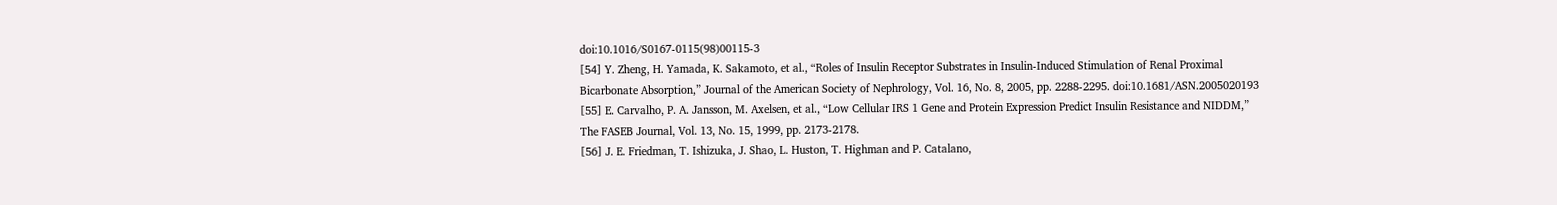doi:10.1016/S0167-0115(98)00115-3
[54] Y. Zheng, H. Yamada, K. Sakamoto, et al., “Roles of Insulin Receptor Substrates in Insulin-Induced Stimulation of Renal Proximal Bicarbonate Absorption,” Journal of the American Society of Nephrology, Vol. 16, No. 8, 2005, pp. 2288-2295. doi:10.1681/ASN.2005020193
[55] E. Carvalho, P. A. Jansson, M. Axelsen, et al., “Low Cellular IRS 1 Gene and Protein Expression Predict Insulin Resistance and NIDDM,” The FASEB Journal, Vol. 13, No. 15, 1999, pp. 2173-2178.
[56] J. E. Friedman, T. Ishizuka, J. Shao, L. Huston, T. Highman and P. Catalano,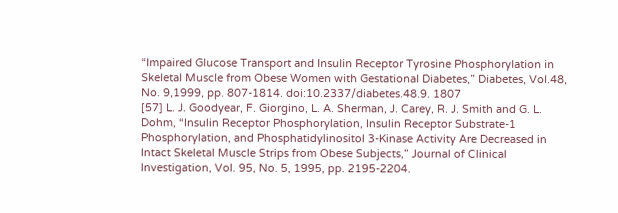“Impaired Glucose Transport and Insulin Receptor Tyrosine Phosphorylation in Skeletal Muscle from Obese Women with Gestational Diabetes,” Diabetes, Vol.48, No. 9,1999, pp. 807-1814. doi:10.2337/diabetes.48.9. 1807
[57] L. J. Goodyear, F. Giorgino, L. A. Sherman, J. Carey, R. J. Smith and G. L. Dohm, “Insulin Receptor Phosphorylation, Insulin Receptor Substrate-1 Phosphorylation, and Phosphatidylinositol 3-Kinase Activity Are Decreased in Intact Skeletal Muscle Strips from Obese Subjects,” Journal of Clinical Investigation, Vol. 95, No. 5, 1995, pp. 2195-2204.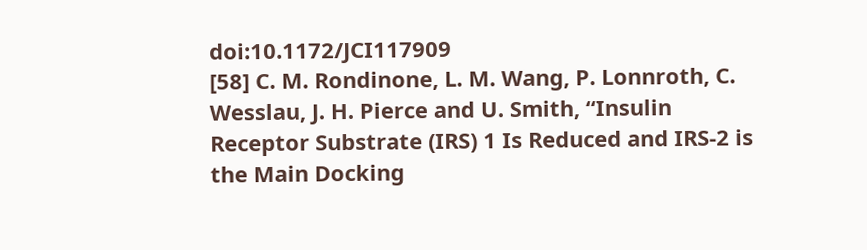doi:10.1172/JCI117909
[58] C. M. Rondinone, L. M. Wang, P. Lonnroth, C. Wesslau, J. H. Pierce and U. Smith, “Insulin Receptor Substrate (IRS) 1 Is Reduced and IRS-2 is the Main Docking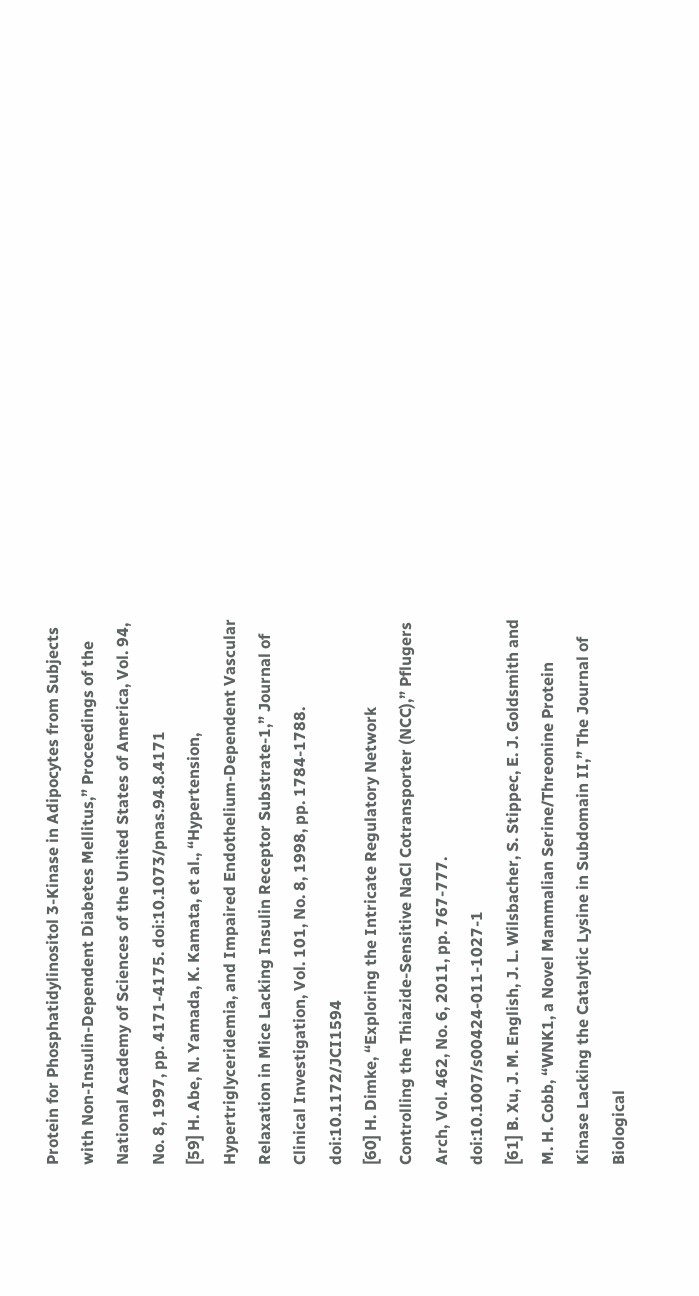Protein for Phosphatidylinositol 3-Kinase in Adipocytes from Subjects with Non-Insulin-Dependent Diabetes Mellitus,” Proceedings of the National Academy of Sciences of the United States of America, Vol. 94, No. 8, 1997, pp. 4171-4175. doi:10.1073/pnas.94.8.4171
[59] H. Abe, N. Yamada, K. Kamata, et al., “Hypertension, Hypertriglyceridemia, and Impaired Endothelium-Dependent Vascular Relaxation in Mice Lacking Insulin Receptor Substrate-1,” Journal of Clinical Investigation, Vol. 101, No. 8, 1998, pp. 1784-1788. doi:10.1172/JCI1594
[60] H. Dimke, “Exploring the Intricate Regulatory Network Controlling the Thiazide-Sensitive NaCl Cotransporter (NCC),” Pflugers Arch, Vol. 462, No. 6, 2011, pp. 767-777. doi:10.1007/s00424-011-1027-1
[61] B. Xu, J. M. English, J. L. Wilsbacher, S. Stippec, E. J. Goldsmith and M. H. Cobb, “WNK1, a Novel Mammalian Serine/Threonine Protein Kinase Lacking the Catalytic Lysine in Subdomain II,” The Journal of Biological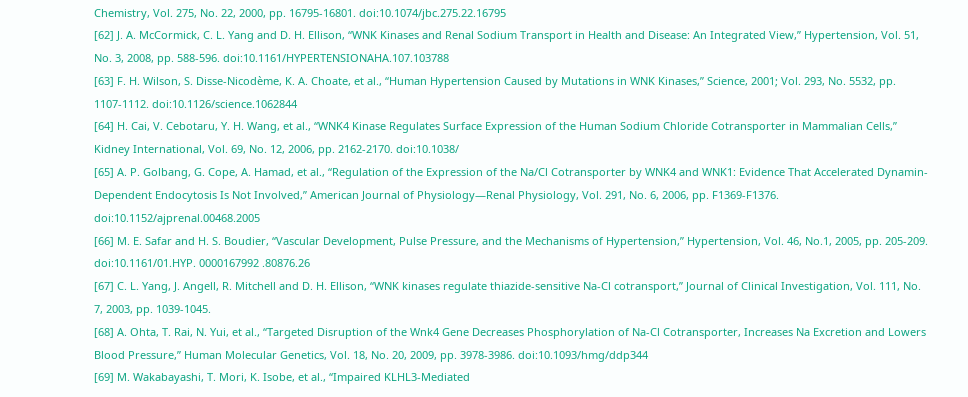Chemistry, Vol. 275, No. 22, 2000, pp. 16795-16801. doi:10.1074/jbc.275.22.16795
[62] J. A. McCormick, C. L. Yang and D. H. Ellison, “WNK Kinases and Renal Sodium Transport in Health and Disease: An Integrated View,” Hypertension, Vol. 51, No. 3, 2008, pp. 588-596. doi:10.1161/HYPERTENSIONAHA.107.103788
[63] F. H. Wilson, S. Disse-Nicodème, K. A. Choate, et al., “Human Hypertension Caused by Mutations in WNK Kinases,” Science, 2001; Vol. 293, No. 5532, pp. 1107-1112. doi:10.1126/science.1062844
[64] H. Cai, V. Cebotaru, Y. H. Wang, et al., “WNK4 Kinase Regulates Surface Expression of the Human Sodium Chloride Cotransporter in Mammalian Cells,” Kidney International, Vol. 69, No. 12, 2006, pp. 2162-2170. doi:10.1038/
[65] A. P. Golbang, G. Cope, A. Hamad, et al., “Regulation of the Expression of the Na/Cl Cotransporter by WNK4 and WNK1: Evidence That Accelerated Dynamin-Dependent Endocytosis Is Not Involved,” American Journal of Physiology—Renal Physiology, Vol. 291, No. 6, 2006, pp. F1369-F1376. doi:10.1152/ajprenal.00468.2005
[66] M. E. Safar and H. S. Boudier, “Vascular Development, Pulse Pressure, and the Mechanisms of Hypertension,” Hypertension, Vol. 46, No.1, 2005, pp. 205-209. doi:10.1161/01.HYP. 0000167992 .80876.26
[67] C. L. Yang, J. Angell, R. Mitchell and D. H. Ellison, “WNK kinases regulate thiazide-sensitive Na-Cl cotransport,” Journal of Clinical Investigation, Vol. 111, No. 7, 2003, pp. 1039-1045.
[68] A. Ohta, T. Rai, N. Yui, et al., “Targeted Disruption of the Wnk4 Gene Decreases Phosphorylation of Na-Cl Cotransporter, Increases Na Excretion and Lowers Blood Pressure,” Human Molecular Genetics, Vol. 18, No. 20, 2009, pp. 3978-3986. doi:10.1093/hmg/ddp344
[69] M. Wakabayashi, T. Mori, K. Isobe, et al., “Impaired KLHL3-Mediated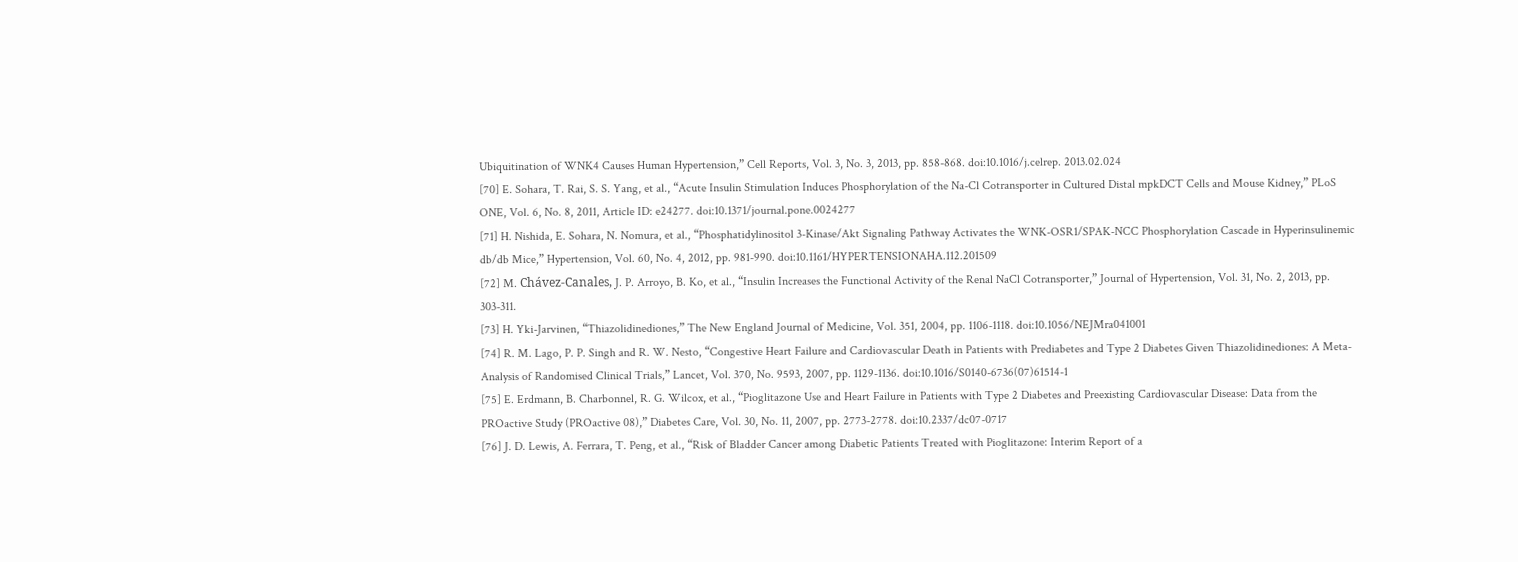Ubiquitination of WNK4 Causes Human Hypertension,” Cell Reports, Vol. 3, No. 3, 2013, pp. 858-868. doi:10.1016/j.celrep. 2013.02.024
[70] E. Sohara, T. Rai, S. S. Yang, et al., “Acute Insulin Stimulation Induces Phosphorylation of the Na-Cl Cotransporter in Cultured Distal mpkDCT Cells and Mouse Kidney,” PLoS ONE, Vol. 6, No. 8, 2011, Article ID: e24277. doi:10.1371/journal.pone.0024277
[71] H. Nishida, E. Sohara, N. Nomura, et al., “Phosphatidylinositol 3-Kinase/Akt Signaling Pathway Activates the WNK-OSR1/SPAK-NCC Phosphorylation Cascade in Hyperinsulinemic db/db Mice,” Hypertension, Vol. 60, No. 4, 2012, pp. 981-990. doi:10.1161/HYPERTENSIONAHA.112.201509
[72] M. Chávez-Canales, J. P. Arroyo, B. Ko, et al., “Insulin Increases the Functional Activity of the Renal NaCl Cotransporter,” Journal of Hypertension, Vol. 31, No. 2, 2013, pp. 303-311.
[73] H. Yki-Jarvinen, “Thiazolidinediones,” The New England Journal of Medicine, Vol. 351, 2004, pp. 1106-1118. doi:10.1056/NEJMra041001
[74] R. M. Lago, P. P. Singh and R. W. Nesto, “Congestive Heart Failure and Cardiovascular Death in Patients with Prediabetes and Type 2 Diabetes Given Thiazolidinediones: A Meta-Analysis of Randomised Clinical Trials,” Lancet, Vol. 370, No. 9593, 2007, pp. 1129-1136. doi:10.1016/S0140-6736(07)61514-1
[75] E. Erdmann, B. Charbonnel, R. G. Wilcox, et al., “Pioglitazone Use and Heart Failure in Patients with Type 2 Diabetes and Preexisting Cardiovascular Disease: Data from the PROactive Study (PROactive 08),” Diabetes Care, Vol. 30, No. 11, 2007, pp. 2773-2778. doi:10.2337/dc07-0717
[76] J. D. Lewis, A. Ferrara, T. Peng, et al., “Risk of Bladder Cancer among Diabetic Patients Treated with Pioglitazone: Interim Report of a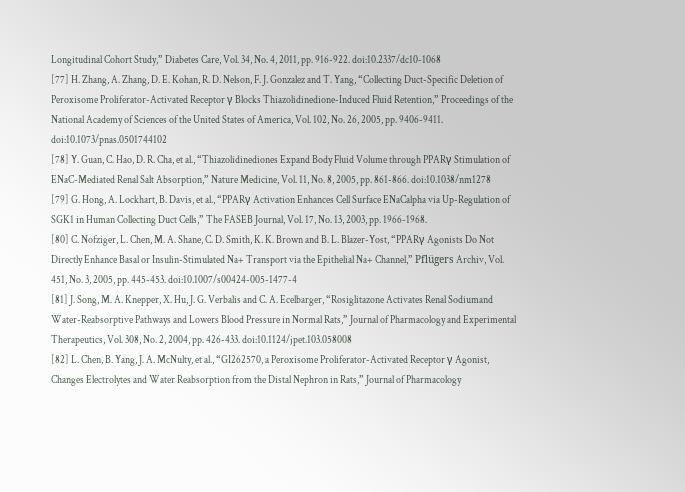Longitudinal Cohort Study,” Diabetes Care, Vol. 34, No. 4, 2011, pp. 916-922. doi:10.2337/dc10-1068
[77] H. Zhang, A. Zhang, D. E. Kohan, R. D. Nelson, F. J. Gonzalez and T. Yang, “Collecting Duct-Specific Deletion of Peroxisome Proliferator-Activated Receptor γ Blocks Thiazolidinedione-Induced Fluid Retention,” Proceedings of the National Academy of Sciences of the United States of America, Vol. 102, No. 26, 2005, pp. 9406-9411. doi:10.1073/pnas.0501744102
[78] Y. Guan, C. Hao, D. R. Cha, et al., “Thiazolidinediones Expand Body Fluid Volume through PPARγ Stimulation of ENaC-Mediated Renal Salt Absorption,” Nature Medicine, Vol. 11, No. 8, 2005, pp. 861-866. doi:10.1038/nm1278
[79] G. Hong, A. Lockhart, B. Davis, et al., “PPARγ Activation Enhances Cell Surface ENaCalpha via Up-Regulation of SGK1 in Human Collecting Duct Cells,” The FASEB Journal, Vol. 17, No. 13, 2003, pp. 1966-1968.
[80] C. Nofziger, L. Chen, M. A. Shane, C. D. Smith, K. K. Brown and B. L. Blazer-Yost, “PPARγ Agonists Do Not Directly Enhance Basal or Insulin-Stimulated Na+ Transport via the Epithelial Na+ Channel,” Pflügers Archiv, Vol. 451, No. 3, 2005, pp. 445-453. doi:10.1007/s00424-005-1477-4
[81] J. Song, M. A. Knepper, X. Hu, J. G. Verbalis and C. A. Ecelbarger, “Rosiglitazone Activates Renal Sodiumand Water-Reabsorptive Pathways and Lowers Blood Pressure in Normal Rats,” Journal of Pharmacology and Experimental Therapeutics, Vol. 308, No. 2, 2004, pp. 426-433. doi:10.1124/jpet.103.058008
[82] L. Chen, B. Yang, J. A. McNulty, et al., “GI262570, a Peroxisome Proliferator-Activated Receptor γ Agonist, Changes Electrolytes and Water Reabsorption from the Distal Nephron in Rats,” Journal of Pharmacology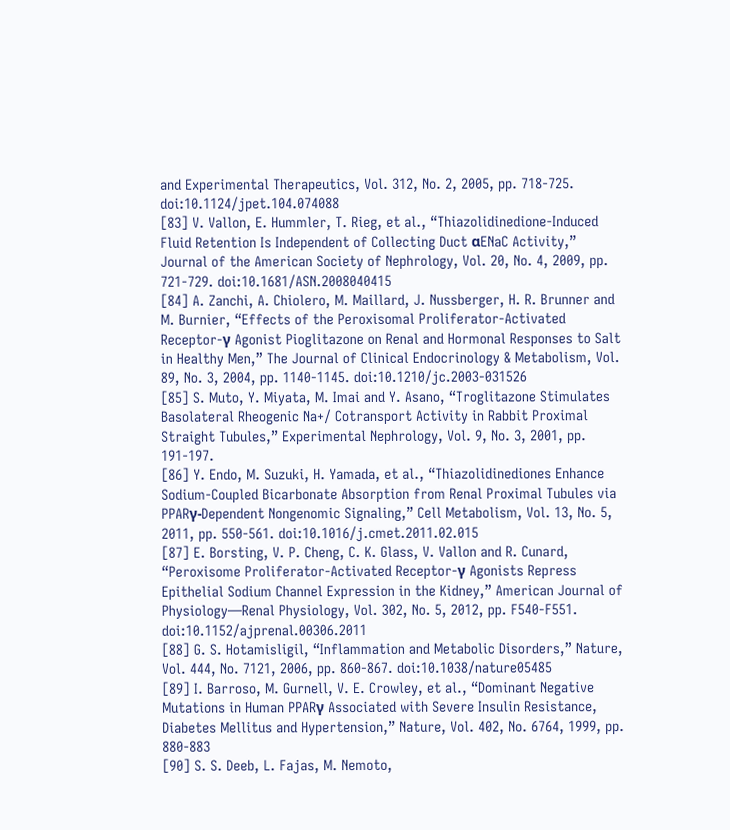and Experimental Therapeutics, Vol. 312, No. 2, 2005, pp. 718-725. doi:10.1124/jpet.104.074088
[83] V. Vallon, E. Hummler, T. Rieg, et al., “Thiazolidinedione-Induced Fluid Retention Is Independent of Collecting Duct αENaC Activity,” Journal of the American Society of Nephrology, Vol. 20, No. 4, 2009, pp. 721-729. doi:10.1681/ASN.2008040415
[84] A. Zanchi, A. Chiolero, M. Maillard, J. Nussberger, H. R. Brunner and M. Burnier, “Effects of the Peroxisomal Proliferator-Activated Receptor-γ Agonist Pioglitazone on Renal and Hormonal Responses to Salt in Healthy Men,” The Journal of Clinical Endocrinology & Metabolism, Vol. 89, No. 3, 2004, pp. 1140-1145. doi:10.1210/jc.2003-031526
[85] S. Muto, Y. Miyata, M. Imai and Y. Asano, “Troglitazone Stimulates Basolateral Rheogenic Na+/ Cotransport Activity in Rabbit Proximal Straight Tubules,” Experimental Nephrology, Vol. 9, No. 3, 2001, pp. 191-197.
[86] Y. Endo, M. Suzuki, H. Yamada, et al., “Thiazolidinediones Enhance Sodium-Coupled Bicarbonate Absorption from Renal Proximal Tubules via PPARγ-Dependent Nongenomic Signaling,” Cell Metabolism, Vol. 13, No. 5, 2011, pp. 550-561. doi:10.1016/j.cmet.2011.02.015
[87] E. Borsting, V. P. Cheng, C. K. Glass, V. Vallon and R. Cunard, “Peroxisome Proliferator-Activated Receptor-γ Agonists Repress Epithelial Sodium Channel Expression in the Kidney,” American Journal of Physiology—Renal Physiology, Vol. 302, No. 5, 2012, pp. F540-F551. doi:10.1152/ajprenal.00306.2011
[88] G. S. Hotamisligil, “Inflammation and Metabolic Disorders,” Nature, Vol. 444, No. 7121, 2006, pp. 860-867. doi:10.1038/nature05485
[89] I. Barroso, M. Gurnell, V. E. Crowley, et al., “Dominant Negative Mutations in Human PPARγ Associated with Severe Insulin Resistance, Diabetes Mellitus and Hypertension,” Nature, Vol. 402, No. 6764, 1999, pp. 880-883
[90] S. S. Deeb, L. Fajas, M. Nemoto,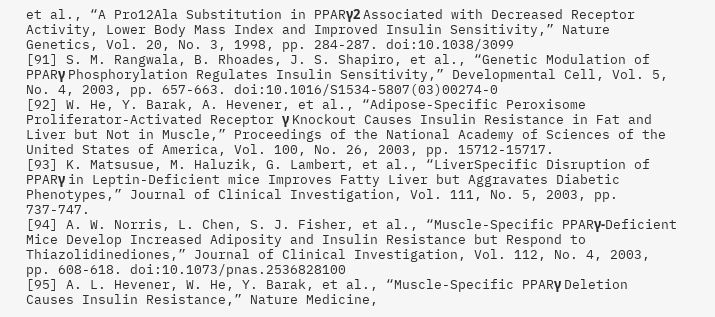et al., “A Pro12Ala Substitution in PPARγ2 Associated with Decreased Receptor Activity, Lower Body Mass Index and Improved Insulin Sensitivity,” Nature Genetics, Vol. 20, No. 3, 1998, pp. 284-287. doi:10.1038/3099
[91] S. M. Rangwala, B. Rhoades, J. S. Shapiro, et al., “Genetic Modulation of PPARγ Phosphorylation Regulates Insulin Sensitivity,” Developmental Cell, Vol. 5, No. 4, 2003, pp. 657-663. doi:10.1016/S1534-5807(03)00274-0
[92] W. He, Y. Barak, A. Hevener, et al., “Adipose-Specific Peroxisome Proliferator-Activated Receptor γ Knockout Causes Insulin Resistance in Fat and Liver but Not in Muscle,” Proceedings of the National Academy of Sciences of the United States of America, Vol. 100, No. 26, 2003, pp. 15712-15717.
[93] K. Matsusue, M. Haluzik, G. Lambert, et al., “LiverSpecific Disruption of PPARγ in Leptin-Deficient mice Improves Fatty Liver but Aggravates Diabetic Phenotypes,” Journal of Clinical Investigation, Vol. 111, No. 5, 2003, pp. 737-747.
[94] A. W. Norris, L. Chen, S. J. Fisher, et al., “Muscle-Specific PPARγ-Deficient Mice Develop Increased Adiposity and Insulin Resistance but Respond to Thiazolidinediones,” Journal of Clinical Investigation, Vol. 112, No. 4, 2003, pp. 608-618. doi:10.1073/pnas.2536828100
[95] A. L. Hevener, W. He, Y. Barak, et al., “Muscle-Specific PPARγ Deletion Causes Insulin Resistance,” Nature Medicine,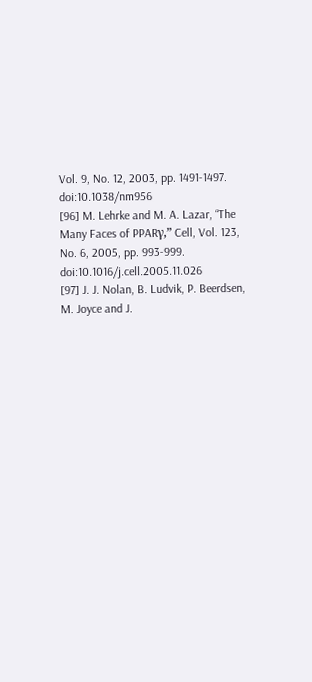Vol. 9, No. 12, 2003, pp. 1491-1497. doi:10.1038/nm956
[96] M. Lehrke and M. A. Lazar, “The Many Faces of PPARγ,” Cell, Vol. 123, No. 6, 2005, pp. 993-999. doi:10.1016/j.cell.2005.11.026
[97] J. J. Nolan, B. Ludvik, P. Beerdsen, M. Joyce and J.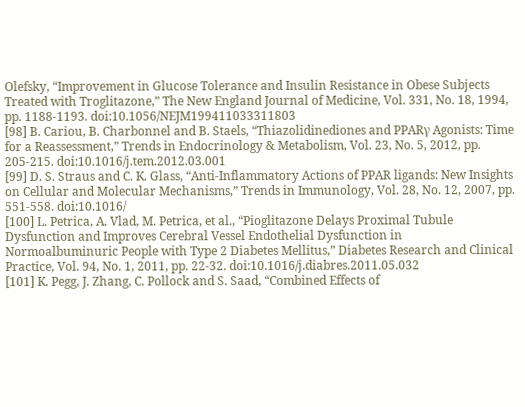Olefsky, “Improvement in Glucose Tolerance and Insulin Resistance in Obese Subjects Treated with Troglitazone,” The New England Journal of Medicine, Vol. 331, No. 18, 1994, pp. 1188-1193. doi:10.1056/NEJM199411033311803
[98] B. Cariou, B. Charbonnel and B. Staels, “Thiazolidinediones and PPARγ Agonists: Time for a Reassessment,” Trends in Endocrinology & Metabolism, Vol. 23, No. 5, 2012, pp. 205-215. doi:10.1016/j.tem.2012.03.001
[99] D. S. Straus and C. K. Glass, “Anti-Inflammatory Actions of PPAR ligands: New Insights on Cellular and Molecular Mechanisms,” Trends in Immunology, Vol. 28, No. 12, 2007, pp. 551-558. doi:10.1016/
[100] L. Petrica, A. Vlad, M. Petrica, et al., “Pioglitazone Delays Proximal Tubule Dysfunction and Improves Cerebral Vessel Endothelial Dysfunction in Normoalbuminuric People with Type 2 Diabetes Mellitus,” Diabetes Research and Clinical Practice, Vol. 94, No. 1, 2011, pp. 22-32. doi:10.1016/j.diabres.2011.05.032
[101] K. Pegg, J. Zhang, C. Pollock and S. Saad, “Combined Effects of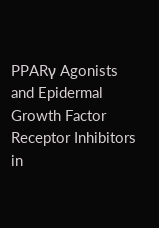PPARγ Agonists and Epidermal Growth Factor Receptor Inhibitors in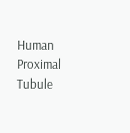Human Proximal Tubule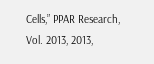Cells,” PPAR Research, Vol. 2013, 2013,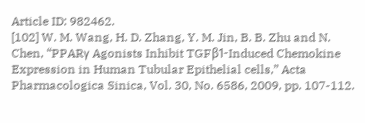Article ID: 982462.
[102] W. M. Wang, H. D. Zhang, Y. M. Jin, B. B. Zhu and N. Chen, “PPARγ Agonists Inhibit TGFβ1-Induced Chemokine Expression in Human Tubular Epithelial cells,” Acta Pharmacologica Sinica, Vol. 30, No. 6586, 2009, pp. 107-112.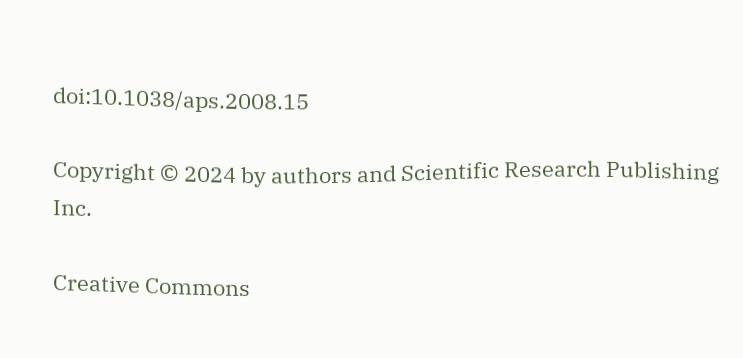doi:10.1038/aps.2008.15

Copyright © 2024 by authors and Scientific Research Publishing Inc.

Creative Commons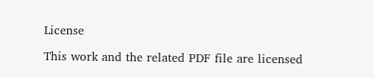License

This work and the related PDF file are licensed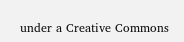under a Creative Commons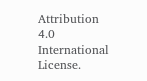Attribution 4.0 International License.